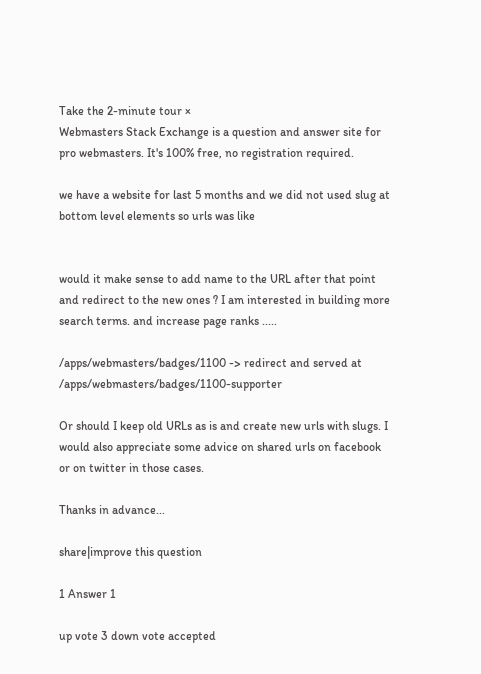Take the 2-minute tour ×
Webmasters Stack Exchange is a question and answer site for pro webmasters. It's 100% free, no registration required.

we have a website for last 5 months and we did not used slug at bottom level elements so urls was like


would it make sense to add name to the URL after that point and redirect to the new ones ? I am interested in building more search terms. and increase page ranks .....

/apps/webmasters/badges/1100 -> redirect and served at /apps/webmasters/badges/1100-supporter

Or should I keep old URLs as is and create new urls with slugs. I would also appreciate some advice on shared urls on facebook or on twitter in those cases.

Thanks in advance...

share|improve this question

1 Answer 1

up vote 3 down vote accepted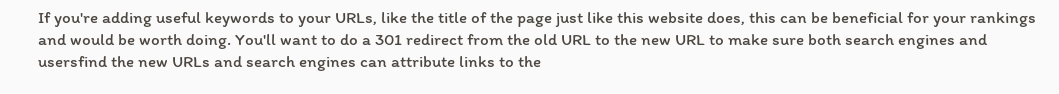If you're adding useful keywords to your URLs, like the title of the page just like this website does, this can be beneficial for your rankings and would be worth doing. You'll want to do a 301 redirect from the old URL to the new URL to make sure both search engines and usersfind the new URLs and search engines can attribute links to the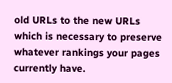old URLs to the new URLs which is necessary to preserve whatever rankings your pages currently have.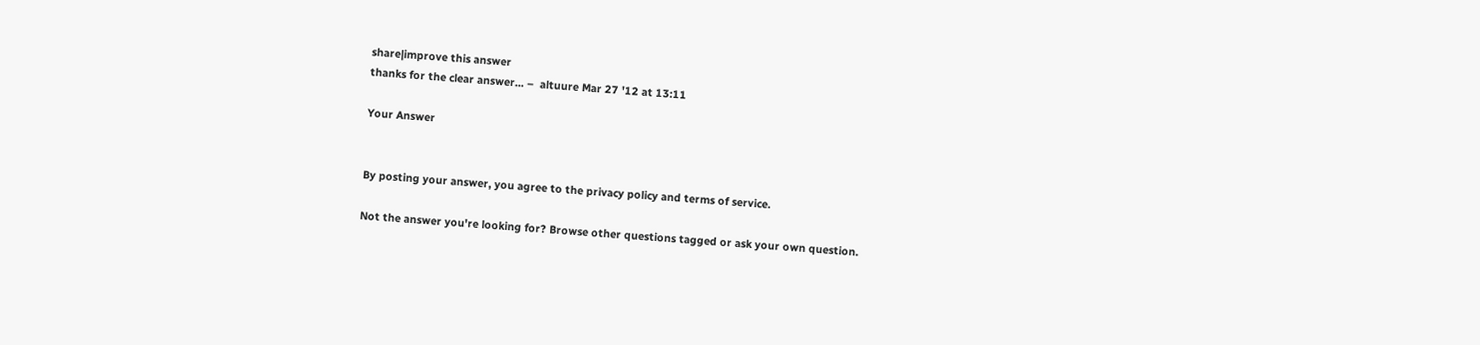share|improve this answer
thanks for the clear answer... –  altuure Mar 27 '12 at 13:11

Your Answer


By posting your answer, you agree to the privacy policy and terms of service.

Not the answer you're looking for? Browse other questions tagged or ask your own question.